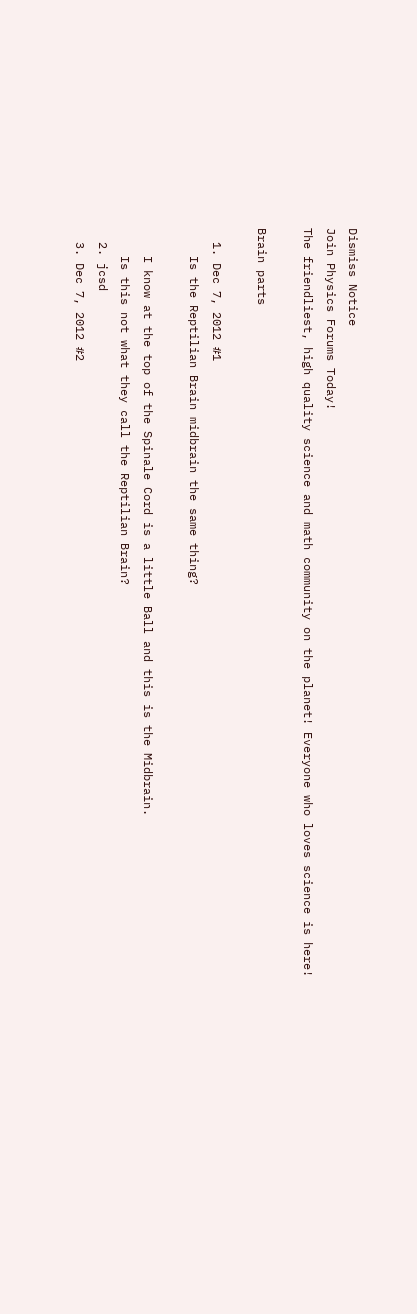Dismiss Notice
Join Physics Forums Today!
The friendliest, high quality science and math community on the planet! Everyone who loves science is here!

Brain parts

  1. Dec 7, 2012 #1
    Is the Reptilian Brain midbrain the same thing?

    I know at the top of the Spinale Cord is a little Ball and this is the Midbrain.
    Is this not what they call the Reptilian Brain?
  2. jcsd
  3. Dec 7, 2012 #2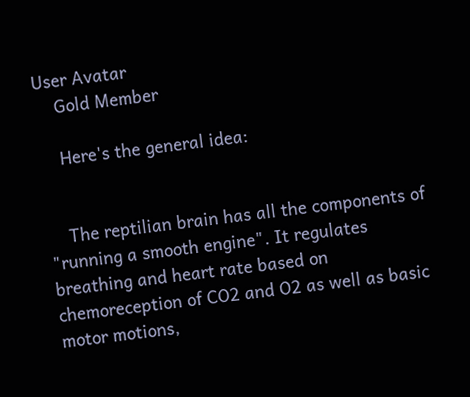User Avatar
    Gold Member

    Here's the general idea:


    The reptilian brain has all the components of "running a smooth engine". It regulates breathing and heart rate based on chemoreception of CO2 and O2 as well as basic motor motions,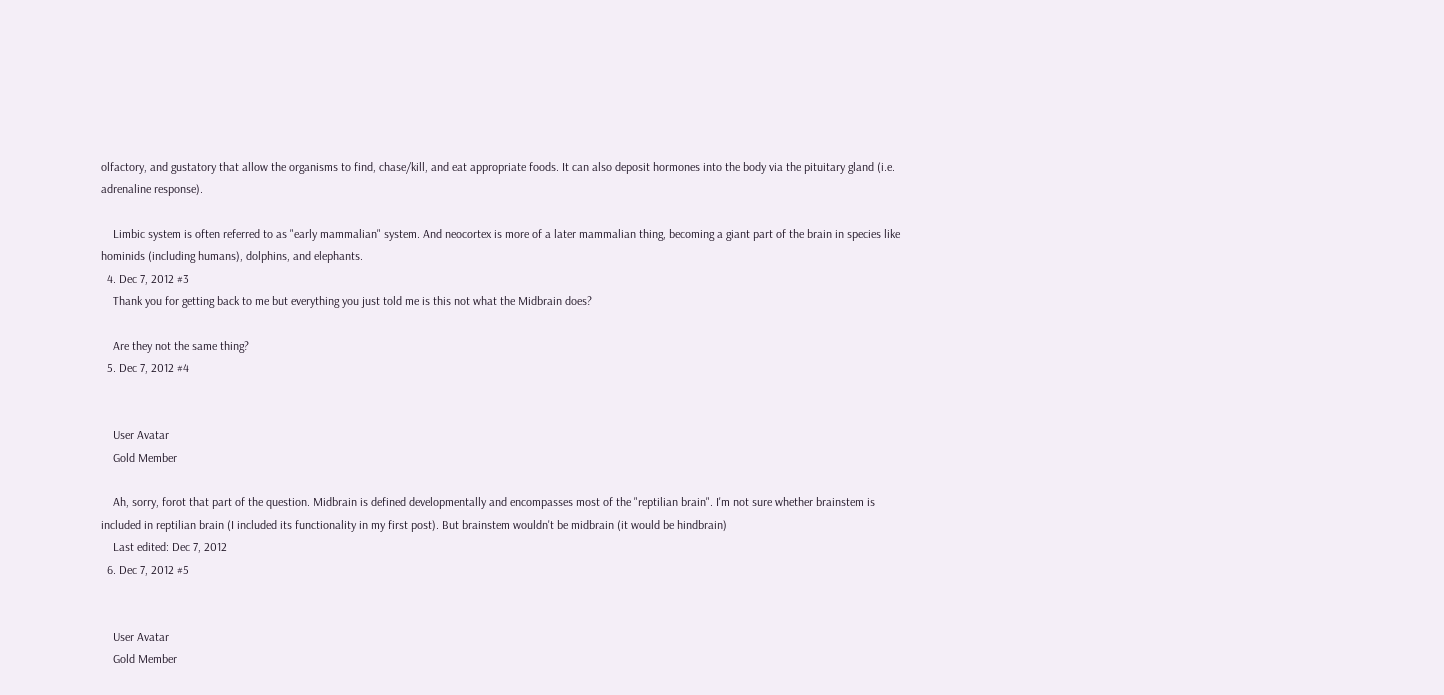olfactory, and gustatory that allow the organisms to find, chase/kill, and eat appropriate foods. It can also deposit hormones into the body via the pituitary gland (i.e. adrenaline response).

    Limbic system is often referred to as "early mammalian" system. And neocortex is more of a later mammalian thing, becoming a giant part of the brain in species like hominids (including humans), dolphins, and elephants.
  4. Dec 7, 2012 #3
    Thank you for getting back to me but everything you just told me is this not what the Midbrain does?

    Are they not the same thing?
  5. Dec 7, 2012 #4


    User Avatar
    Gold Member

    Ah, sorry, forot that part of the question. Midbrain is defined developmentally and encompasses most of the "reptilian brain". I'm not sure whether brainstem is included in reptilian brain (I included its functionality in my first post). But brainstem wouldn't be midbrain (it would be hindbrain)
    Last edited: Dec 7, 2012
  6. Dec 7, 2012 #5


    User Avatar
    Gold Member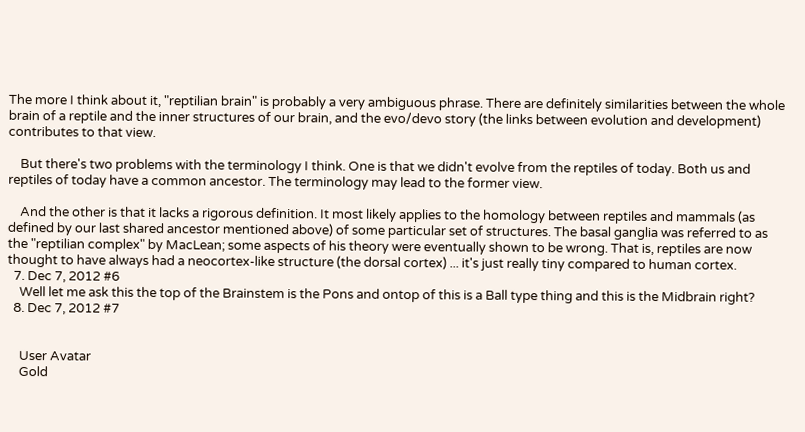The more I think about it, "reptilian brain" is probably a very ambiguous phrase. There are definitely similarities between the whole brain of a reptile and the inner structures of our brain, and the evo/devo story (the links between evolution and development) contributes to that view.

    But there's two problems with the terminology I think. One is that we didn't evolve from the reptiles of today. Both us and reptiles of today have a common ancestor. The terminology may lead to the former view.

    And the other is that it lacks a rigorous definition. It most likely applies to the homology between reptiles and mammals (as defined by our last shared ancestor mentioned above) of some particular set of structures. The basal ganglia was referred to as the "reptilian complex" by MacLean; some aspects of his theory were eventually shown to be wrong. That is, reptiles are now thought to have always had a neocortex-like structure (the dorsal cortex) ... it's just really tiny compared to human cortex.
  7. Dec 7, 2012 #6
    Well let me ask this the top of the Brainstem is the Pons and ontop of this is a Ball type thing and this is the Midbrain right?
  8. Dec 7, 2012 #7


    User Avatar
    Gold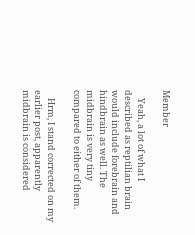Member

    Yeah, a lot of what I described as reptilian brain would include forebrain and hindbrain as well. The midbrain is very tiny compared to either of them.

    Hrm, I stand corrected on my earlier post, apparently midbrain is considered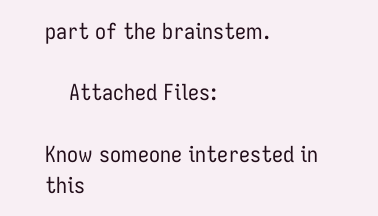part of the brainstem.

    Attached Files:

Know someone interested in this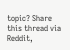topic? Share this thread via Reddit,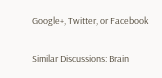Google+, Twitter, or Facebook

Similar Discussions: Brain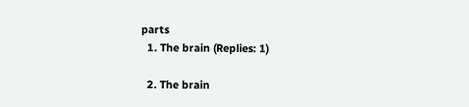parts
  1. The brain (Replies: 1)

  2. The brain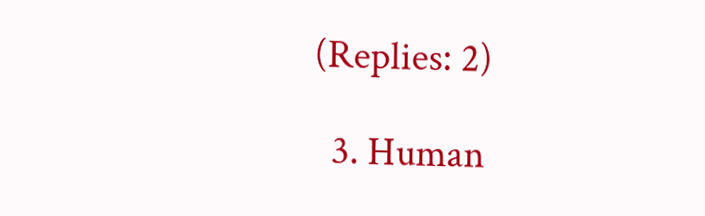(Replies: 2)

  3. Human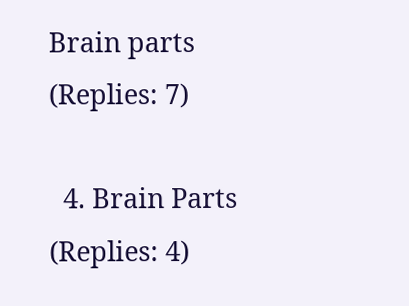Brain parts (Replies: 7)

  4. Brain Parts (Replies: 4)